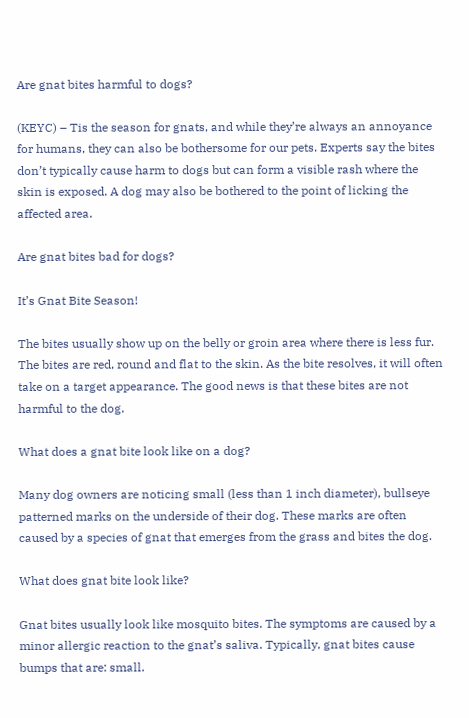Are gnat bites harmful to dogs?

(KEYC) – Tis the season for gnats, and while they’re always an annoyance for humans, they can also be bothersome for our pets. Experts say the bites don’t typically cause harm to dogs but can form a visible rash where the skin is exposed. A dog may also be bothered to the point of licking the affected area.

Are gnat bites bad for dogs?

It’s Gnat Bite Season!

The bites usually show up on the belly or groin area where there is less fur. The bites are red, round and flat to the skin. As the bite resolves, it will often take on a target appearance. The good news is that these bites are not harmful to the dog.

What does a gnat bite look like on a dog?

Many dog owners are noticing small (less than 1 inch diameter), bullseye patterned marks on the underside of their dog. These marks are often caused by a species of gnat that emerges from the grass and bites the dog.

What does gnat bite look like?

Gnat bites usually look like mosquito bites. The symptoms are caused by a minor allergic reaction to the gnat’s saliva. Typically, gnat bites cause bumps that are: small.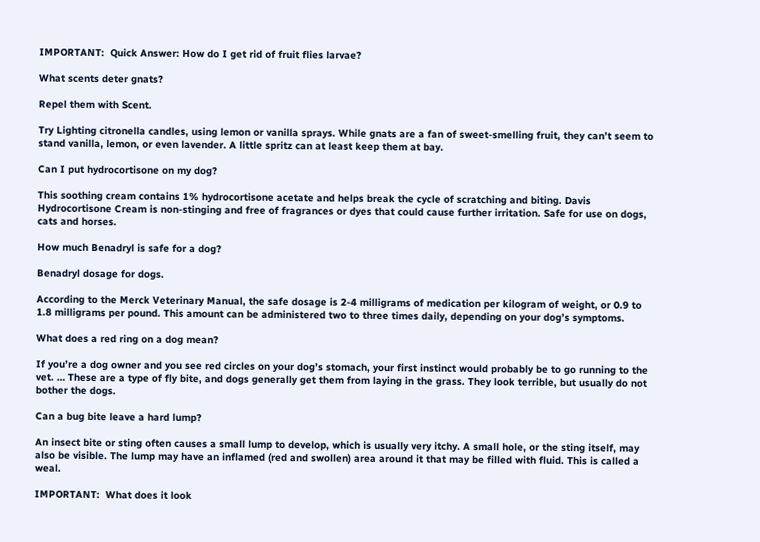IMPORTANT:  Quick Answer: How do I get rid of fruit flies larvae?

What scents deter gnats?

Repel them with Scent.

Try Lighting citronella candles, using lemon or vanilla sprays. While gnats are a fan of sweet-smelling fruit, they can’t seem to stand vanilla, lemon, or even lavender. A little spritz can at least keep them at bay.

Can I put hydrocortisone on my dog?

This soothing cream contains 1% hydrocortisone acetate and helps break the cycle of scratching and biting. Davis Hydrocortisone Cream is non-stinging and free of fragrances or dyes that could cause further irritation. Safe for use on dogs, cats and horses.

How much Benadryl is safe for a dog?

Benadryl dosage for dogs.

According to the Merck Veterinary Manual, the safe dosage is 2-4 milligrams of medication per kilogram of weight, or 0.9 to 1.8 milligrams per pound. This amount can be administered two to three times daily, depending on your dog’s symptoms.

What does a red ring on a dog mean?

If you’re a dog owner and you see red circles on your dog’s stomach, your first instinct would probably be to go running to the vet. … These are a type of fly bite, and dogs generally get them from laying in the grass. They look terrible, but usually do not bother the dogs.

Can a bug bite leave a hard lump?

An insect bite or sting often causes a small lump to develop, which is usually very itchy. A small hole, or the sting itself, may also be visible. The lump may have an inflamed (red and swollen) area around it that may be filled with fluid. This is called a weal.

IMPORTANT:  What does it look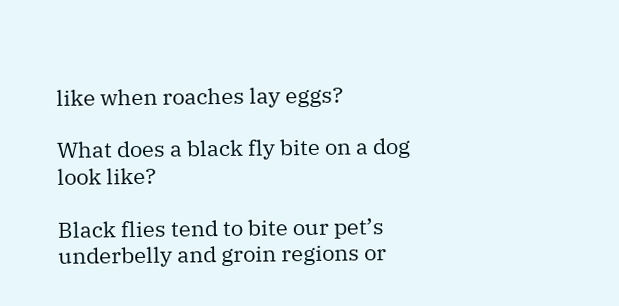like when roaches lay eggs?

What does a black fly bite on a dog look like?

Black flies tend to bite our pet’s underbelly and groin regions or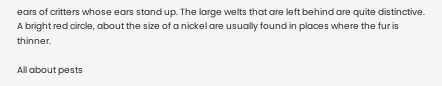ears of critters whose ears stand up. The large welts that are left behind are quite distinctive. A bright red circle, about the size of a nickel are usually found in places where the fur is thinner.

All about pests